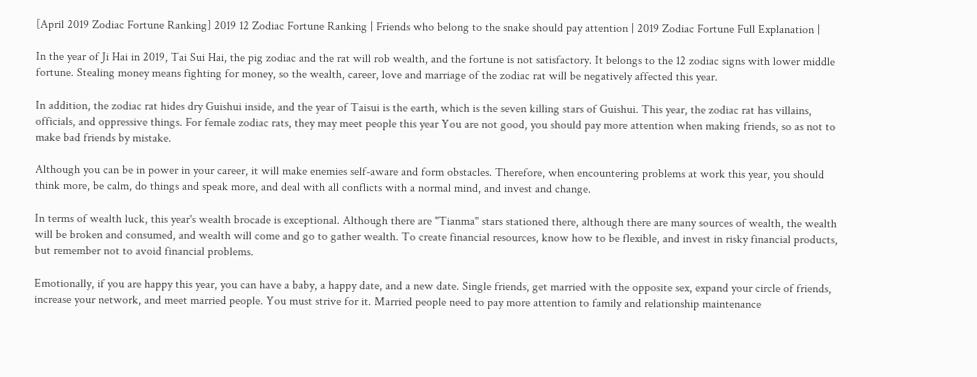[April 2019 Zodiac Fortune Ranking] 2019 12 Zodiac Fortune Ranking | Friends who belong to the snake should pay attention | 2019 Zodiac Fortune Full Explanation |

In the year of Ji Hai in 2019, Tai Sui Hai, the pig zodiac and the rat will rob wealth, and the fortune is not satisfactory. It belongs to the 12 zodiac signs with lower middle fortune. Stealing money means fighting for money, so the wealth, career, love and marriage of the zodiac rat will be negatively affected this year.

In addition, the zodiac rat hides dry Guishui inside, and the year of Taisui is the earth, which is the seven killing stars of Guishui. This year, the zodiac rat has villains, officials, and oppressive things. For female zodiac rats, they may meet people this year You are not good, you should pay more attention when making friends, so as not to make bad friends by mistake.

Although you can be in power in your career, it will make enemies self-aware and form obstacles. Therefore, when encountering problems at work this year, you should think more, be calm, do things and speak more, and deal with all conflicts with a normal mind, and invest and change.

In terms of wealth luck, this year's wealth brocade is exceptional. Although there are "Tianma" stars stationed there, although there are many sources of wealth, the wealth will be broken and consumed, and wealth will come and go to gather wealth. To create financial resources, know how to be flexible, and invest in risky financial products, but remember not to avoid financial problems.

Emotionally, if you are happy this year, you can have a baby, a happy date, and a new date. Single friends, get married with the opposite sex, expand your circle of friends, increase your network, and meet married people. You must strive for it. Married people need to pay more attention to family and relationship maintenance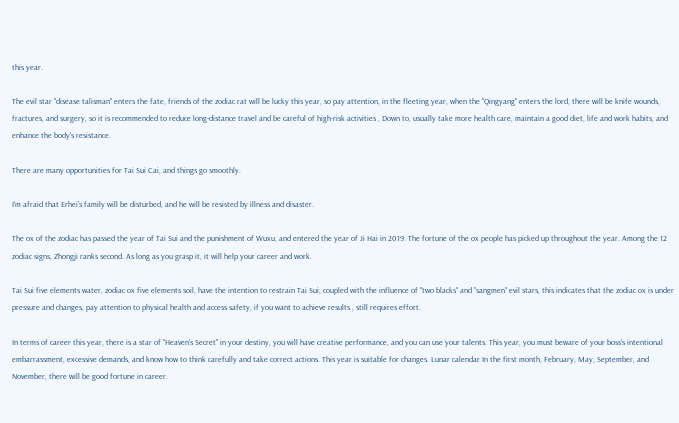this year.

The evil star "disease talisman" enters the fate, friends of the zodiac rat will be lucky this year, so pay attention, in the fleeting year, when the "Qingyang" enters the lord, there will be knife wounds, fractures, and surgery, so it is recommended to reduce long-distance travel and be careful of high-risk activities , Down to, usually take more health care, maintain a good diet, life and work habits, and enhance the body's resistance.

There are many opportunities for Tai Sui Cai, and things go smoothly.

I'm afraid that Erhei's family will be disturbed, and he will be resisted by illness and disaster.

The ox of the zodiac has passed the year of Tai Sui and the punishment of Wuxu, and entered the year of Ji Hai in 2019. The fortune of the ox people has picked up throughout the year. Among the 12 zodiac signs, Zhongji ranks second. As long as you grasp it, it will help your career and work.

Tai Sui five elements water, zodiac ox five elements soil, have the intention to restrain Tai Sui, coupled with the influence of "two blacks" and "sangmen" evil stars, this indicates that the zodiac ox is under pressure and changes, pay attention to physical health and access safety, if you want to achieve results , still requires effort.

In terms of career this year, there is a star of "Heaven's Secret" in your destiny, you will have creative performance, and you can use your talents. This year, you must beware of your boss's intentional embarrassment, excessive demands, and know how to think carefully and take correct actions. This year is suitable for changes. Lunar calendar In the first month, February, May, September, and November, there will be good fortune in career.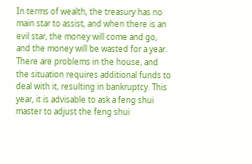In terms of wealth, the treasury has no main star to assist, and when there is an evil star, the money will come and go, and the money will be wasted for a year. There are problems in the house, and the situation requires additional funds to deal with it, resulting in bankruptcy. This year, it is advisable to ask a feng shui master to adjust the feng shui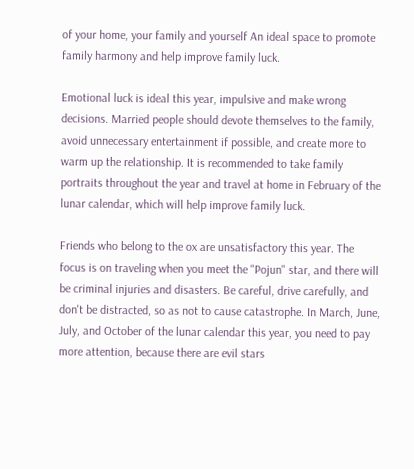of your home, your family and yourself An ideal space to promote family harmony and help improve family luck.

Emotional luck is ideal this year, impulsive and make wrong decisions. Married people should devote themselves to the family, avoid unnecessary entertainment if possible, and create more to warm up the relationship. It is recommended to take family portraits throughout the year and travel at home in February of the lunar calendar, which will help improve family luck.

Friends who belong to the ox are unsatisfactory this year. The focus is on traveling when you meet the "Pojun" star, and there will be criminal injuries and disasters. Be careful, drive carefully, and don't be distracted, so as not to cause catastrophe. In March, June, July, and October of the lunar calendar this year, you need to pay more attention, because there are evil stars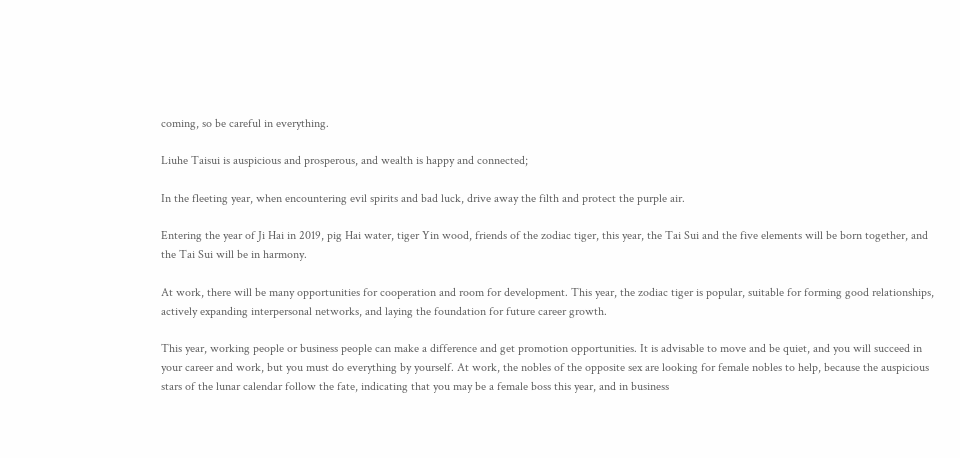coming, so be careful in everything.

Liuhe Taisui is auspicious and prosperous, and wealth is happy and connected;

In the fleeting year, when encountering evil spirits and bad luck, drive away the filth and protect the purple air.

Entering the year of Ji Hai in 2019, pig Hai water, tiger Yin wood, friends of the zodiac tiger, this year, the Tai Sui and the five elements will be born together, and the Tai Sui will be in harmony.

At work, there will be many opportunities for cooperation and room for development. This year, the zodiac tiger is popular, suitable for forming good relationships, actively expanding interpersonal networks, and laying the foundation for future career growth.

This year, working people or business people can make a difference and get promotion opportunities. It is advisable to move and be quiet, and you will succeed in your career and work, but you must do everything by yourself. At work, the nobles of the opposite sex are looking for female nobles to help, because the auspicious stars of the lunar calendar follow the fate, indicating that you may be a female boss this year, and in business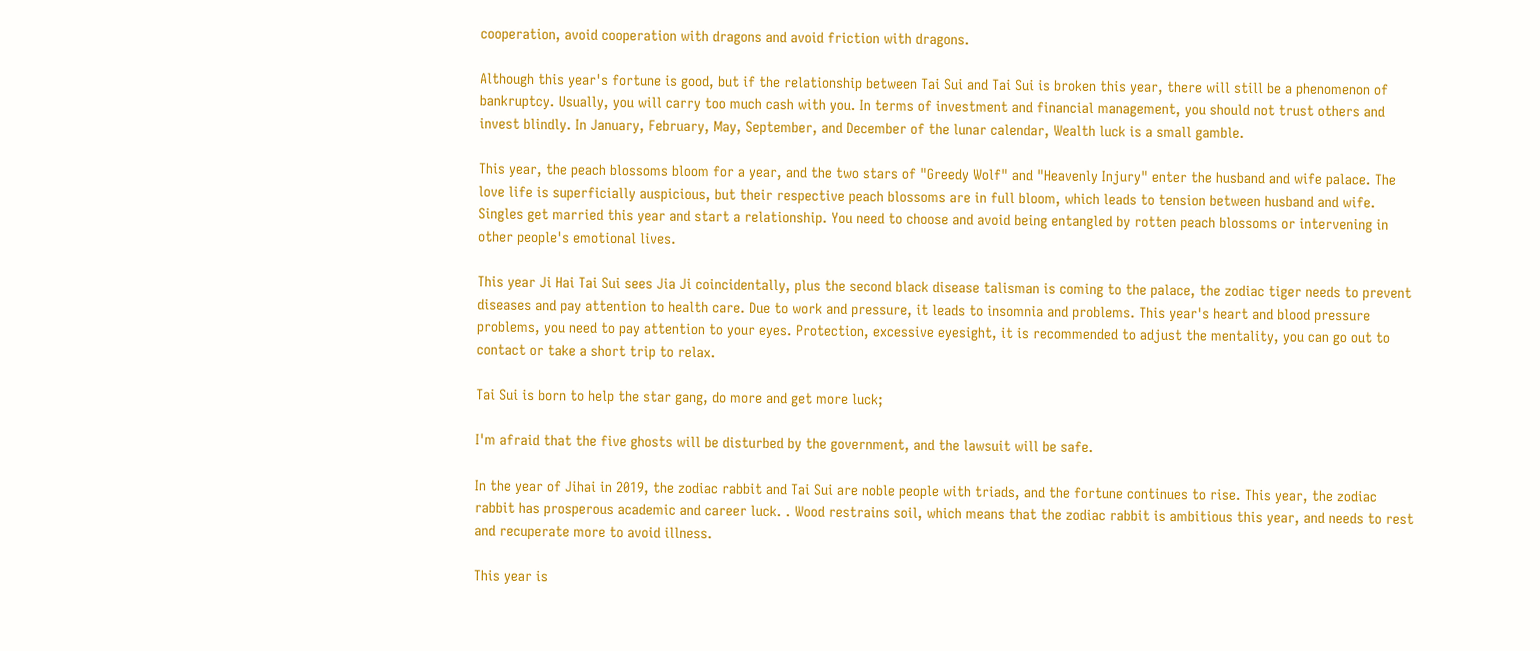cooperation, avoid cooperation with dragons and avoid friction with dragons.

Although this year's fortune is good, but if the relationship between Tai Sui and Tai Sui is broken this year, there will still be a phenomenon of bankruptcy. Usually, you will carry too much cash with you. In terms of investment and financial management, you should not trust others and invest blindly. In January, February, May, September, and December of the lunar calendar, Wealth luck is a small gamble.

This year, the peach blossoms bloom for a year, and the two stars of "Greedy Wolf" and "Heavenly Injury" enter the husband and wife palace. The love life is superficially auspicious, but their respective peach blossoms are in full bloom, which leads to tension between husband and wife. Singles get married this year and start a relationship. You need to choose and avoid being entangled by rotten peach blossoms or intervening in other people's emotional lives.

This year Ji Hai Tai Sui sees Jia Ji coincidentally, plus the second black disease talisman is coming to the palace, the zodiac tiger needs to prevent diseases and pay attention to health care. Due to work and pressure, it leads to insomnia and problems. This year's heart and blood pressure problems, you need to pay attention to your eyes. Protection, excessive eyesight, it is recommended to adjust the mentality, you can go out to contact or take a short trip to relax.

Tai Sui is born to help the star gang, do more and get more luck;

I'm afraid that the five ghosts will be disturbed by the government, and the lawsuit will be safe.

In the year of Jihai in 2019, the zodiac rabbit and Tai Sui are noble people with triads, and the fortune continues to rise. This year, the zodiac rabbit has prosperous academic and career luck. . Wood restrains soil, which means that the zodiac rabbit is ambitious this year, and needs to rest and recuperate more to avoid illness.

This year is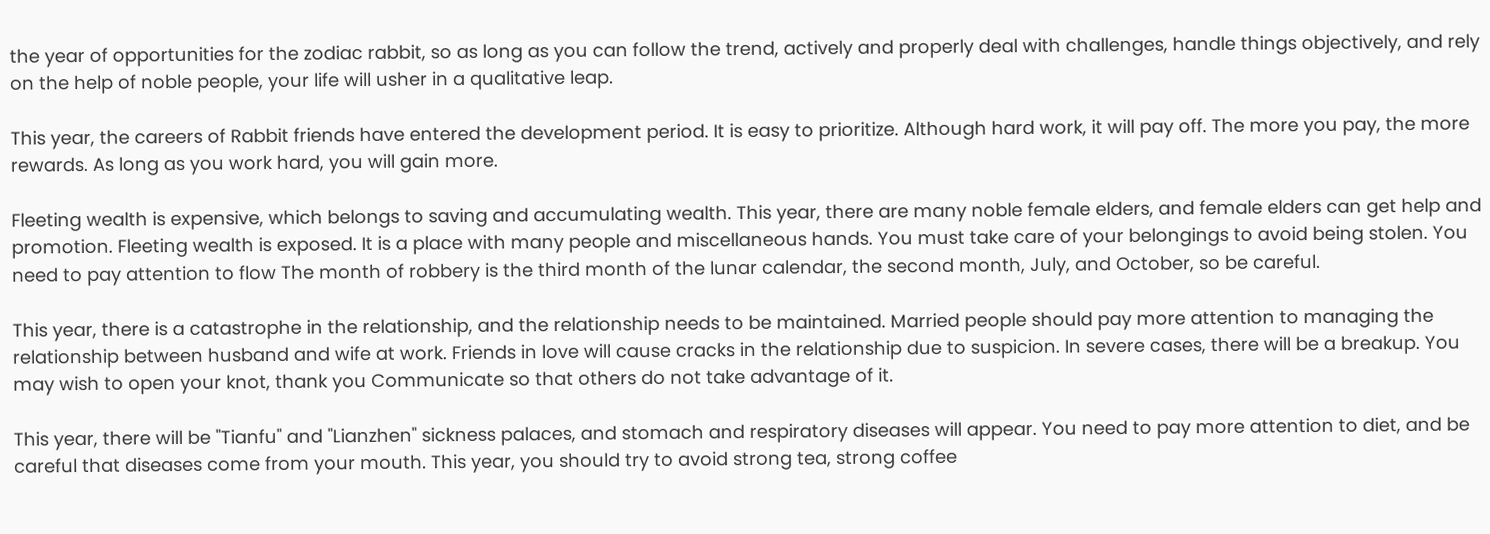the year of opportunities for the zodiac rabbit, so as long as you can follow the trend, actively and properly deal with challenges, handle things objectively, and rely on the help of noble people, your life will usher in a qualitative leap.

This year, the careers of Rabbit friends have entered the development period. It is easy to prioritize. Although hard work, it will pay off. The more you pay, the more rewards. As long as you work hard, you will gain more.

Fleeting wealth is expensive, which belongs to saving and accumulating wealth. This year, there are many noble female elders, and female elders can get help and promotion. Fleeting wealth is exposed. It is a place with many people and miscellaneous hands. You must take care of your belongings to avoid being stolen. You need to pay attention to flow The month of robbery is the third month of the lunar calendar, the second month, July, and October, so be careful.

This year, there is a catastrophe in the relationship, and the relationship needs to be maintained. Married people should pay more attention to managing the relationship between husband and wife at work. Friends in love will cause cracks in the relationship due to suspicion. In severe cases, there will be a breakup. You may wish to open your knot, thank you Communicate so that others do not take advantage of it.

This year, there will be "Tianfu" and "Lianzhen" sickness palaces, and stomach and respiratory diseases will appear. You need to pay more attention to diet, and be careful that diseases come from your mouth. This year, you should try to avoid strong tea, strong coffee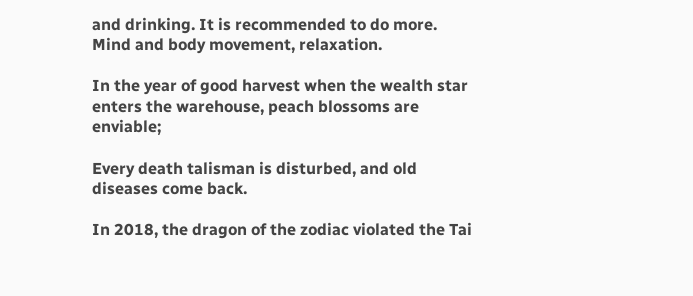and drinking. It is recommended to do more. Mind and body movement, relaxation.

In the year of good harvest when the wealth star enters the warehouse, peach blossoms are enviable;

Every death talisman is disturbed, and old diseases come back.

In 2018, the dragon of the zodiac violated the Tai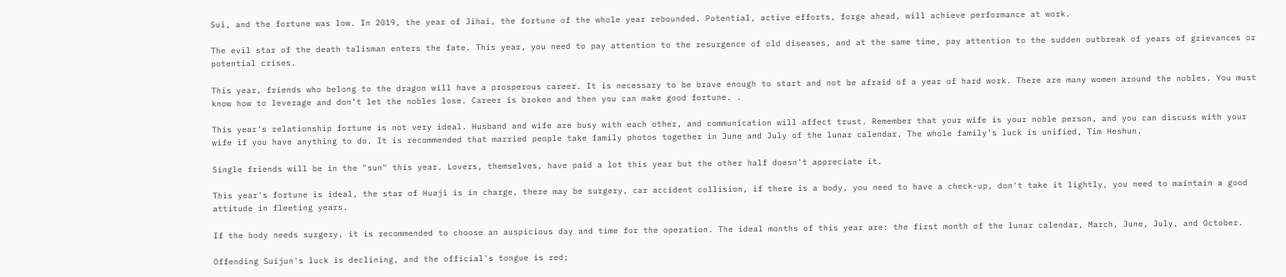Sui, and the fortune was low. In 2019, the year of Jihai, the fortune of the whole year rebounded. Potential, active efforts, forge ahead, will achieve performance at work.

The evil star of the death talisman enters the fate. This year, you need to pay attention to the resurgence of old diseases, and at the same time, pay attention to the sudden outbreak of years of grievances or potential crises.

This year, friends who belong to the dragon will have a prosperous career. It is necessary to be brave enough to start and not be afraid of a year of hard work. There are many women around the nobles. You must know how to leverage and don’t let the nobles lose. Career is broken and then you can make good fortune. .

This year's relationship fortune is not very ideal. Husband and wife are busy with each other, and communication will affect trust. Remember that your wife is your noble person, and you can discuss with your wife if you have anything to do. It is recommended that married people take family photos together in June and July of the lunar calendar. The whole family's luck is unified, Tim Heshun.

Single friends will be in the "sun" this year. Lovers, themselves, have paid a lot this year but the other half doesn't appreciate it.

This year's fortune is ideal, the star of Huaji is in charge, there may be surgery, car accident collision, if there is a body, you need to have a check-up, don't take it lightly, you need to maintain a good attitude in fleeting years.

If the body needs surgery, it is recommended to choose an auspicious day and time for the operation. The ideal months of this year are: the first month of the lunar calendar, March, June, July, and October.

Offending Suijun's luck is declining, and the official's tongue is red;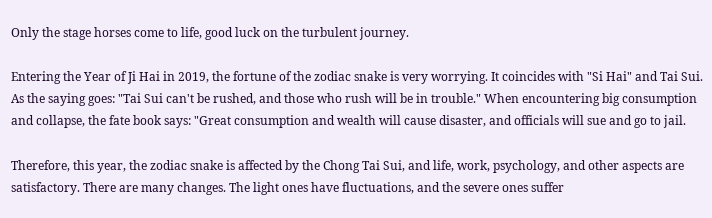Only the stage horses come to life, good luck on the turbulent journey.

Entering the Year of Ji Hai in 2019, the fortune of the zodiac snake is very worrying. It coincides with "Si Hai" and Tai Sui. As the saying goes: "Tai Sui can't be rushed, and those who rush will be in trouble." When encountering big consumption and collapse, the fate book says: "Great consumption and wealth will cause disaster, and officials will sue and go to jail.

Therefore, this year, the zodiac snake is affected by the Chong Tai Sui, and life, work, psychology, and other aspects are satisfactory. There are many changes. The light ones have fluctuations, and the severe ones suffer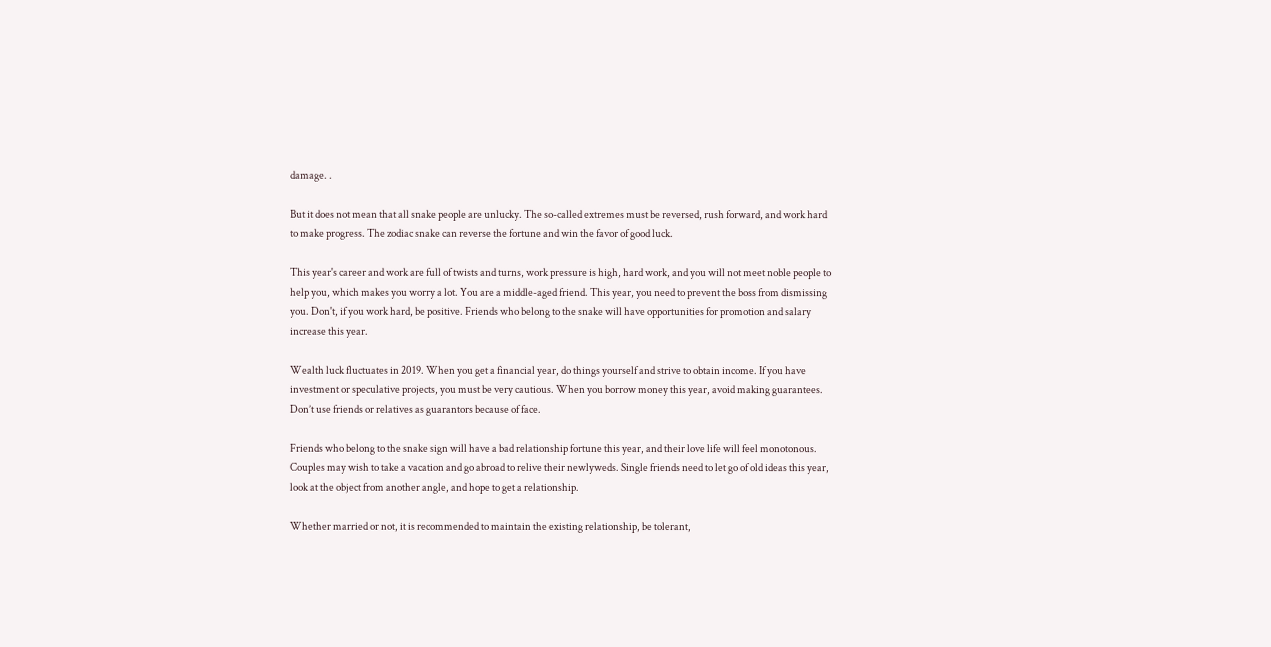damage. .

But it does not mean that all snake people are unlucky. The so-called extremes must be reversed, rush forward, and work hard to make progress. The zodiac snake can reverse the fortune and win the favor of good luck.

This year's career and work are full of twists and turns, work pressure is high, hard work, and you will not meet noble people to help you, which makes you worry a lot. You are a middle-aged friend. This year, you need to prevent the boss from dismissing you. Don't, if you work hard, be positive. Friends who belong to the snake will have opportunities for promotion and salary increase this year.

Wealth luck fluctuates in 2019. When you get a financial year, do things yourself and strive to obtain income. If you have investment or speculative projects, you must be very cautious. When you borrow money this year, avoid making guarantees. Don’t use friends or relatives as guarantors because of face.

Friends who belong to the snake sign will have a bad relationship fortune this year, and their love life will feel monotonous. Couples may wish to take a vacation and go abroad to relive their newlyweds. Single friends need to let go of old ideas this year, look at the object from another angle, and hope to get a relationship.

Whether married or not, it is recommended to maintain the existing relationship, be tolerant,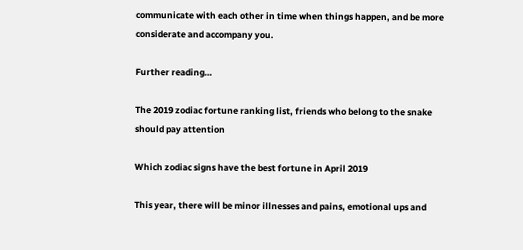communicate with each other in time when things happen, and be more considerate and accompany you.

Further reading…

The 2019 zodiac fortune ranking list, friends who belong to the snake should pay attention

Which zodiac signs have the best fortune in April 2019

This year, there will be minor illnesses and pains, emotional ups and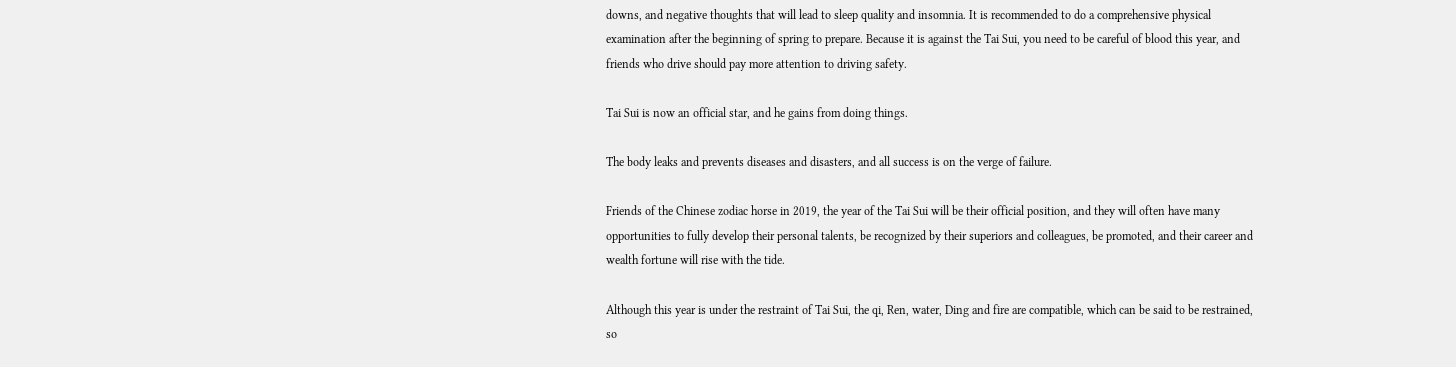downs, and negative thoughts that will lead to sleep quality and insomnia. It is recommended to do a comprehensive physical examination after the beginning of spring to prepare. Because it is against the Tai Sui, you need to be careful of blood this year, and friends who drive should pay more attention to driving safety.

Tai Sui is now an official star, and he gains from doing things.

The body leaks and prevents diseases and disasters, and all success is on the verge of failure.

Friends of the Chinese zodiac horse in 2019, the year of the Tai Sui will be their official position, and they will often have many opportunities to fully develop their personal talents, be recognized by their superiors and colleagues, be promoted, and their career and wealth fortune will rise with the tide.

Although this year is under the restraint of Tai Sui, the qi, Ren, water, Ding and fire are compatible, which can be said to be restrained, so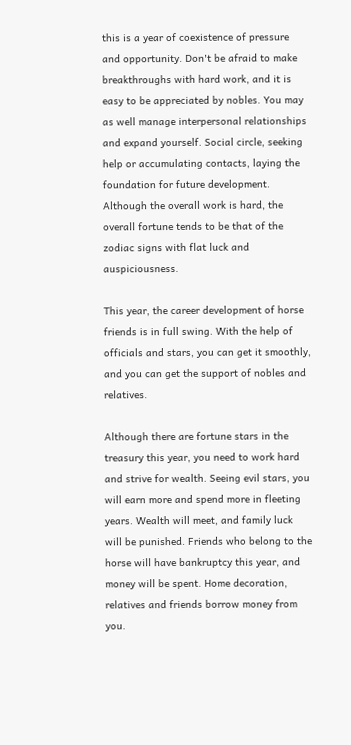this is a year of coexistence of pressure and opportunity. Don't be afraid to make breakthroughs with hard work, and it is easy to be appreciated by nobles. You may as well manage interpersonal relationships and expand yourself. Social circle, seeking help or accumulating contacts, laying the foundation for future development. Although the overall work is hard, the overall fortune tends to be that of the zodiac signs with flat luck and auspiciousness.

This year, the career development of horse friends is in full swing. With the help of officials and stars, you can get it smoothly, and you can get the support of nobles and relatives.

Although there are fortune stars in the treasury this year, you need to work hard and strive for wealth. Seeing evil stars, you will earn more and spend more in fleeting years. Wealth will meet, and family luck will be punished. Friends who belong to the horse will have bankruptcy this year, and money will be spent. Home decoration, relatives and friends borrow money from you.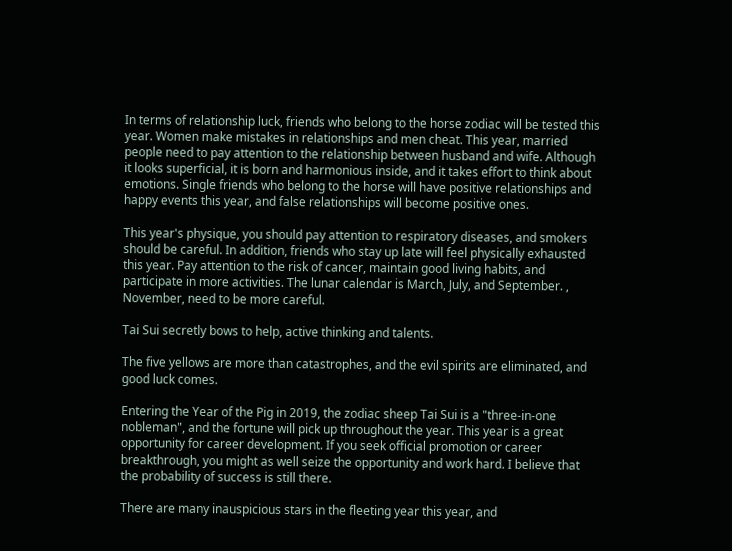In terms of relationship luck, friends who belong to the horse zodiac will be tested this year. Women make mistakes in relationships and men cheat. This year, married people need to pay attention to the relationship between husband and wife. Although it looks superficial, it is born and harmonious inside, and it takes effort to think about emotions. Single friends who belong to the horse will have positive relationships and happy events this year, and false relationships will become positive ones.

This year's physique, you should pay attention to respiratory diseases, and smokers should be careful. In addition, friends who stay up late will feel physically exhausted this year. Pay attention to the risk of cancer, maintain good living habits, and participate in more activities. The lunar calendar is March, July, and September. , November, need to be more careful.

Tai Sui secretly bows to help, active thinking and talents.

The five yellows are more than catastrophes, and the evil spirits are eliminated, and good luck comes.

Entering the Year of the Pig in 2019, the zodiac sheep Tai Sui is a "three-in-one nobleman", and the fortune will pick up throughout the year. This year is a great opportunity for career development. If you seek official promotion or career breakthrough, you might as well seize the opportunity and work hard. I believe that the probability of success is still there.

There are many inauspicious stars in the fleeting year this year, and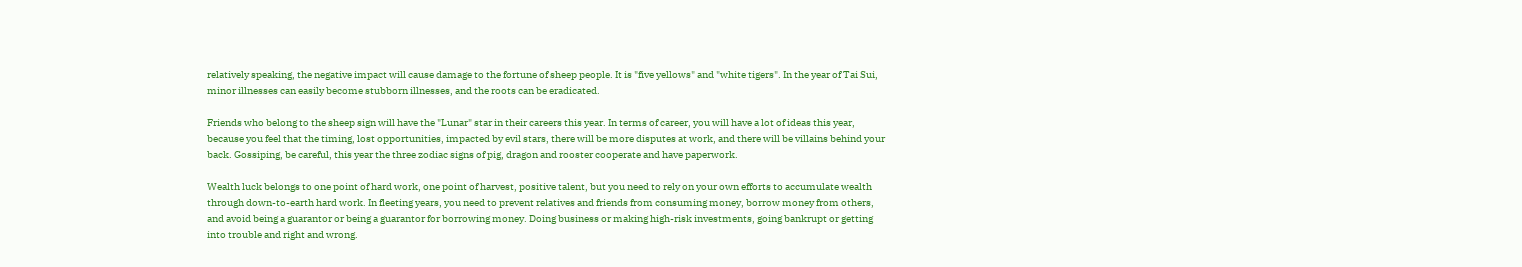relatively speaking, the negative impact will cause damage to the fortune of sheep people. It is "five yellows" and "white tigers". In the year of Tai Sui, minor illnesses can easily become stubborn illnesses, and the roots can be eradicated.

Friends who belong to the sheep sign will have the "Lunar" star in their careers this year. In terms of career, you will have a lot of ideas this year, because you feel that the timing, lost opportunities, impacted by evil stars, there will be more disputes at work, and there will be villains behind your back. Gossiping, be careful, this year the three zodiac signs of pig, dragon and rooster cooperate and have paperwork.

Wealth luck belongs to one point of hard work, one point of harvest, positive talent, but you need to rely on your own efforts to accumulate wealth through down-to-earth hard work. In fleeting years, you need to prevent relatives and friends from consuming money, borrow money from others, and avoid being a guarantor or being a guarantor for borrowing money. Doing business or making high-risk investments, going bankrupt or getting into trouble and right and wrong.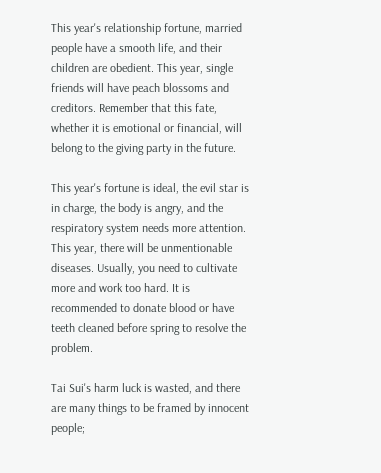This year's relationship fortune, married people have a smooth life, and their children are obedient. This year, single friends will have peach blossoms and creditors. Remember that this fate, whether it is emotional or financial, will belong to the giving party in the future.

This year's fortune is ideal, the evil star is in charge, the body is angry, and the respiratory system needs more attention. This year, there will be unmentionable diseases. Usually, you need to cultivate more and work too hard. It is recommended to donate blood or have teeth cleaned before spring to resolve the problem.

Tai Sui's harm luck is wasted, and there are many things to be framed by innocent people;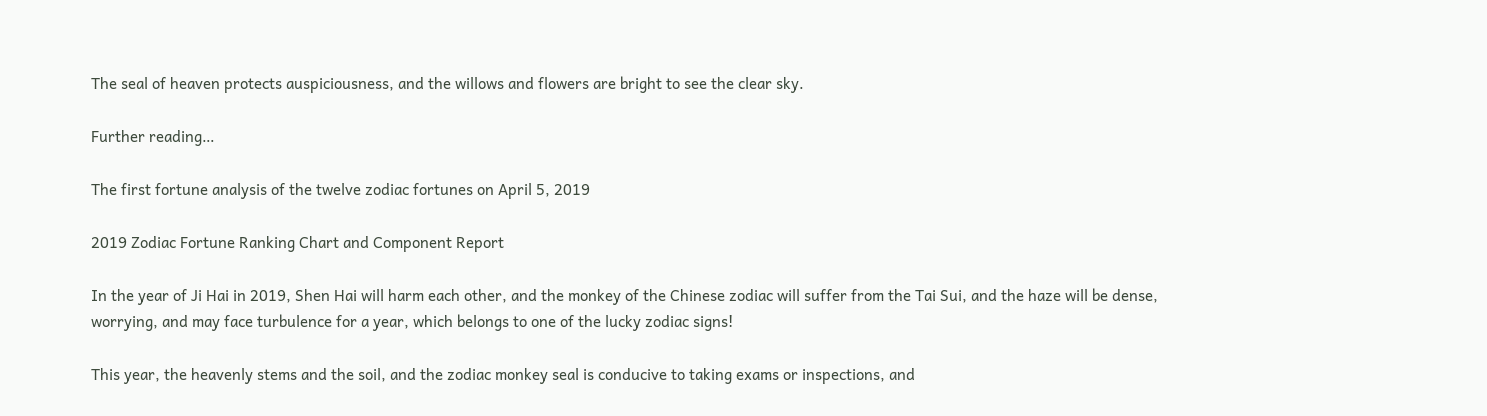The seal of heaven protects auspiciousness, and the willows and flowers are bright to see the clear sky.

Further reading…

The first fortune analysis of the twelve zodiac fortunes on April 5, 2019

2019 Zodiac Fortune Ranking Chart and Component Report

In the year of Ji Hai in 2019, Shen Hai will harm each other, and the monkey of the Chinese zodiac will suffer from the Tai Sui, and the haze will be dense, worrying, and may face turbulence for a year, which belongs to one of the lucky zodiac signs!

This year, the heavenly stems and the soil, and the zodiac monkey seal is conducive to taking exams or inspections, and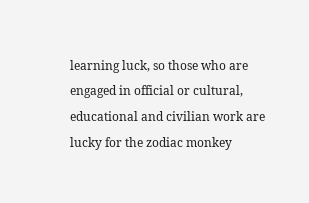learning luck, so those who are engaged in official or cultural, educational and civilian work are lucky for the zodiac monkey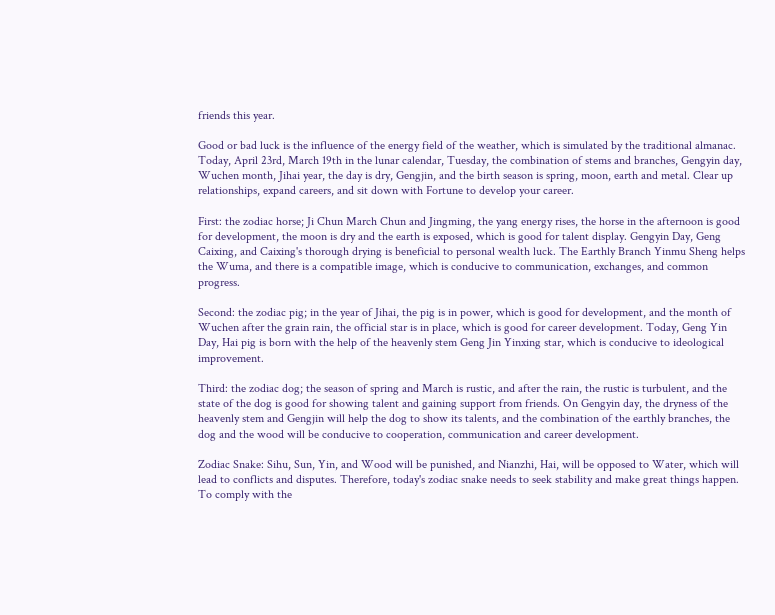friends this year.

Good or bad luck is the influence of the energy field of the weather, which is simulated by the traditional almanac. Today, April 23rd, March 19th in the lunar calendar, Tuesday, the combination of stems and branches, Gengyin day, Wuchen month, Jihai year, the day is dry, Gengjin, and the birth season is spring, moon, earth and metal. Clear up relationships, expand careers, and sit down with Fortune to develop your career.

First: the zodiac horse; Ji Chun March Chun and Jingming, the yang energy rises, the horse in the afternoon is good for development, the moon is dry and the earth is exposed, which is good for talent display. Gengyin Day, Geng Caixing, and Caixing's thorough drying is beneficial to personal wealth luck. The Earthly Branch Yinmu Sheng helps the Wuma, and there is a compatible image, which is conducive to communication, exchanges, and common progress.

Second: the zodiac pig; in the year of Jihai, the pig is in power, which is good for development, and the month of Wuchen after the grain rain, the official star is in place, which is good for career development. Today, Geng Yin Day, Hai pig is born with the help of the heavenly stem Geng Jin Yinxing star, which is conducive to ideological improvement.

Third: the zodiac dog; the season of spring and March is rustic, and after the rain, the rustic is turbulent, and the state of the dog is good for showing talent and gaining support from friends. On Gengyin day, the dryness of the heavenly stem and Gengjin will help the dog to show its talents, and the combination of the earthly branches, the dog and the wood will be conducive to cooperation, communication and career development.

Zodiac Snake: Sihu, Sun, Yin, and Wood will be punished, and Nianzhi, Hai, will be opposed to Water, which will lead to conflicts and disputes. Therefore, today's zodiac snake needs to seek stability and make great things happen. To comply with the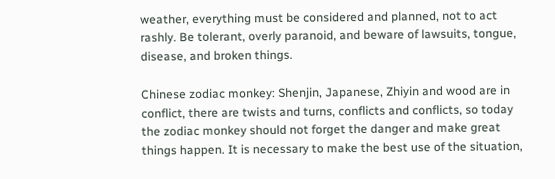weather, everything must be considered and planned, not to act rashly. Be tolerant, overly paranoid, and beware of lawsuits, tongue, disease, and broken things.

Chinese zodiac monkey: Shenjin, Japanese, Zhiyin and wood are in conflict, there are twists and turns, conflicts and conflicts, so today the zodiac monkey should not forget the danger and make great things happen. It is necessary to make the best use of the situation,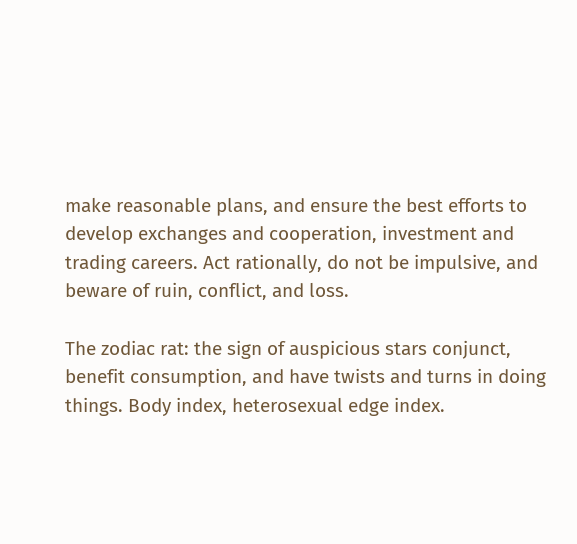make reasonable plans, and ensure the best efforts to develop exchanges and cooperation, investment and trading careers. Act rationally, do not be impulsive, and beware of ruin, conflict, and loss.

The zodiac rat: the sign of auspicious stars conjunct, benefit consumption, and have twists and turns in doing things. Body index, heterosexual edge index.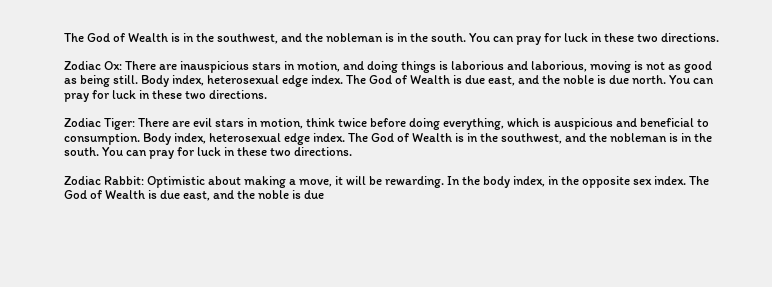The God of Wealth is in the southwest, and the nobleman is in the south. You can pray for luck in these two directions.

Zodiac Ox: There are inauspicious stars in motion, and doing things is laborious and laborious, moving is not as good as being still. Body index, heterosexual edge index. The God of Wealth is due east, and the noble is due north. You can pray for luck in these two directions.

Zodiac Tiger: There are evil stars in motion, think twice before doing everything, which is auspicious and beneficial to consumption. Body index, heterosexual edge index. The God of Wealth is in the southwest, and the nobleman is in the south. You can pray for luck in these two directions.

Zodiac Rabbit: Optimistic about making a move, it will be rewarding. In the body index, in the opposite sex index. The God of Wealth is due east, and the noble is due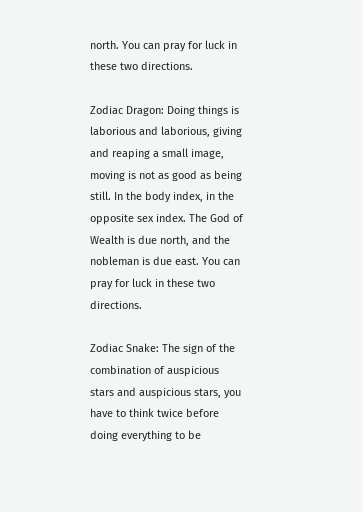north. You can pray for luck in these two directions.

Zodiac Dragon: Doing things is laborious and laborious, giving and reaping a small image, moving is not as good as being still. In the body index, in the opposite sex index. The God of Wealth is due north, and the nobleman is due east. You can pray for luck in these two directions.

Zodiac Snake: The sign of the combination of auspicious stars and auspicious stars, you have to think twice before doing everything to be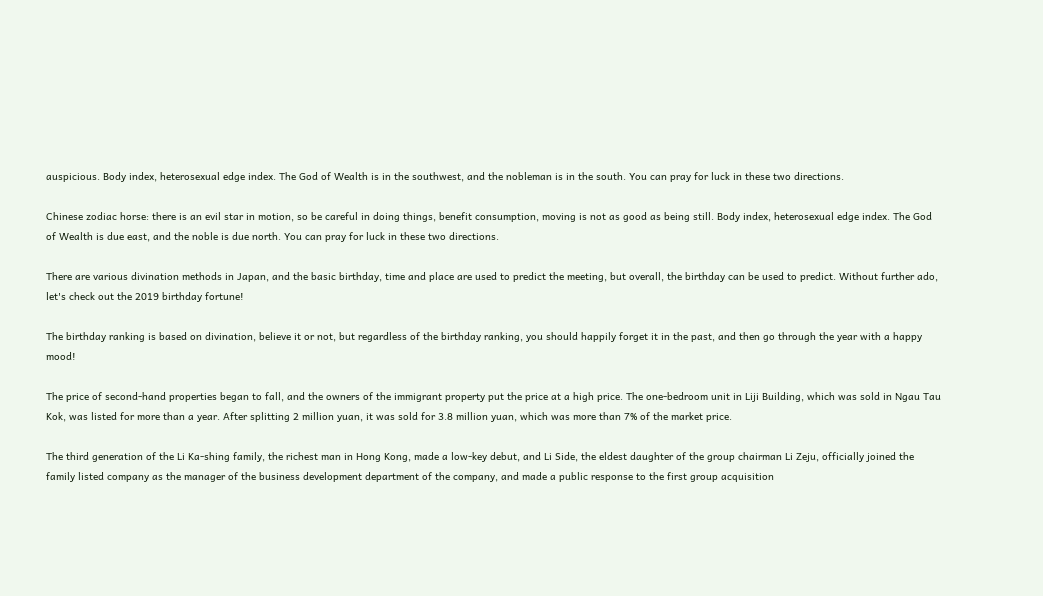auspicious. Body index, heterosexual edge index. The God of Wealth is in the southwest, and the nobleman is in the south. You can pray for luck in these two directions.

Chinese zodiac horse: there is an evil star in motion, so be careful in doing things, benefit consumption, moving is not as good as being still. Body index, heterosexual edge index. The God of Wealth is due east, and the noble is due north. You can pray for luck in these two directions.

There are various divination methods in Japan, and the basic birthday, time and place are used to predict the meeting, but overall, the birthday can be used to predict. Without further ado, let's check out the 2019 birthday fortune!

The birthday ranking is based on divination, believe it or not, but regardless of the birthday ranking, you should happily forget it in the past, and then go through the year with a happy mood!

The price of second-hand properties began to fall, and the owners of the immigrant property put the price at a high price. The one-bedroom unit in Liji Building, which was sold in Ngau Tau Kok, was listed for more than a year. After splitting 2 million yuan, it was sold for 3.8 million yuan, which was more than 7% of the market price.

The third generation of the Li Ka-shing family, the richest man in Hong Kong, made a low-key debut, and Li Side, the eldest daughter of the group chairman Li Zeju, officially joined the family listed company as the manager of the business development department of the company, and made a public response to the first group acquisition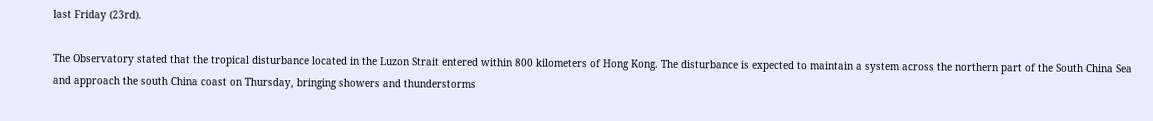last Friday (23rd).

The Observatory stated that the tropical disturbance located in the Luzon Strait entered within 800 kilometers of Hong Kong. The disturbance is expected to maintain a system across the northern part of the South China Sea and approach the south China coast on Thursday, bringing showers and thunderstorms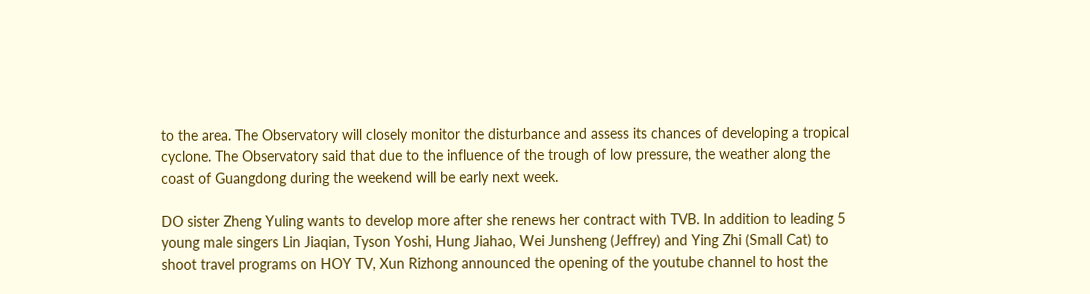to the area. The Observatory will closely monitor the disturbance and assess its chances of developing a tropical cyclone. The Observatory said that due to the influence of the trough of low pressure, the weather along the coast of Guangdong during the weekend will be early next week.

DO sister Zheng Yuling wants to develop more after she renews her contract with TVB. In addition to leading 5 young male singers Lin Jiaqian, Tyson Yoshi, Hung Jiahao, Wei Junsheng (Jeffrey) and Ying Zhi (Small Cat) to shoot travel programs on HOY TV, Xun Rizhong announced the opening of the youtube channel to host the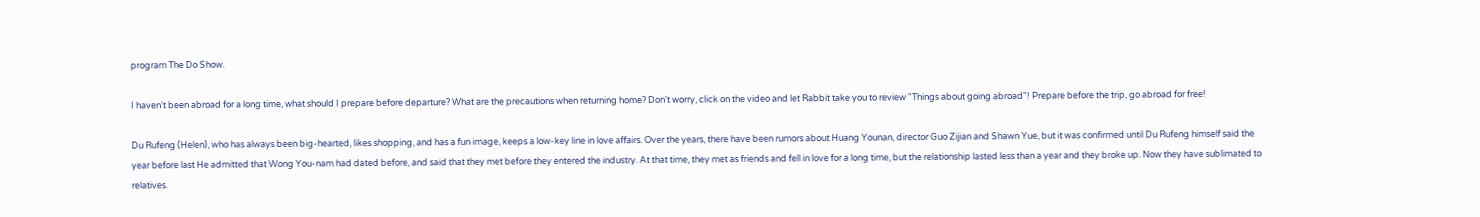program The Do Show.

I haven't been abroad for a long time, what should I prepare before departure? What are the precautions when returning home? Don't worry, click on the video and let Rabbit take you to review "Things about going abroad"! Prepare before the trip, go abroad for free!

Du Rufeng (Helen), who has always been big-hearted, likes shopping, and has a fun image, keeps a low-key line in love affairs. Over the years, there have been rumors about Huang Younan, director Guo Zijian and Shawn Yue, but it was confirmed until Du Rufeng himself said the year before last He admitted that Wong You-nam had dated before, and said that they met before they entered the industry. At that time, they met as friends and fell in love for a long time, but the relationship lasted less than a year and they broke up. Now they have sublimated to relatives.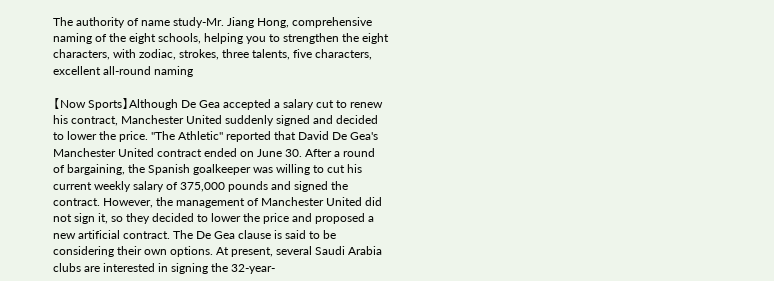The authority of name study-Mr. Jiang Hong, comprehensive naming of the eight schools, helping you to strengthen the eight characters, with zodiac, strokes, three talents, five characters, excellent all-round naming

【Now Sports】Although De Gea accepted a salary cut to renew his contract, Manchester United suddenly signed and decided to lower the price. "The Athletic" reported that David De Gea's Manchester United contract ended on June 30. After a round of bargaining, the Spanish goalkeeper was willing to cut his current weekly salary of 375,000 pounds and signed the contract. However, the management of Manchester United did not sign it, so they decided to lower the price and proposed a new artificial contract. The De Gea clause is said to be considering their own options. At present, several Saudi Arabia clubs are interested in signing the 32-year-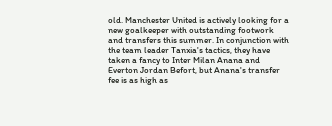old. Manchester United is actively looking for a new goalkeeper with outstanding footwork and transfers this summer. In conjunction with the team leader Tanxia's tactics, they have taken a fancy to Inter Milan Anana and Everton Jordan Befort, but Anana's transfer fee is as high as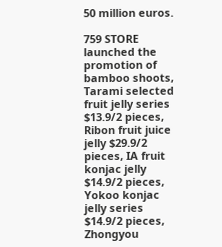50 million euros.

759 STORE launched the promotion of bamboo shoots, Tarami selected fruit jelly series $13.9/2 pieces, Ribon fruit juice jelly $29.9/2 pieces, IA fruit konjac jelly $14.9/2 pieces, Yokoo konjac jelly series $14.9/2 pieces, Zhongyou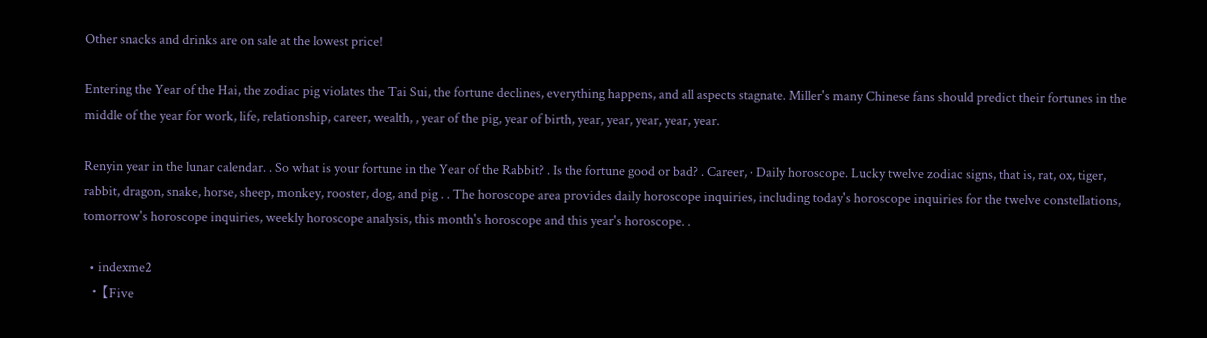Other snacks and drinks are on sale at the lowest price!

Entering the Year of the Hai, the zodiac pig violates the Tai Sui, the fortune declines, everything happens, and all aspects stagnate. Miller's many Chinese fans should predict their fortunes in the middle of the year for work, life, relationship, career, wealth, , year of the pig, year of birth, year, year, year, year, year.

Renyin year in the lunar calendar. . So what is your fortune in the Year of the Rabbit? . Is the fortune good or bad? . Career, · Daily horoscope. Lucky twelve zodiac signs, that is, rat, ox, tiger, rabbit, dragon, snake, horse, sheep, monkey, rooster, dog, and pig . . The horoscope area provides daily horoscope inquiries, including today's horoscope inquiries for the twelve constellations, tomorrow's horoscope inquiries, weekly horoscope analysis, this month's horoscope and this year's horoscope. .

  • indexme2
  • 【Five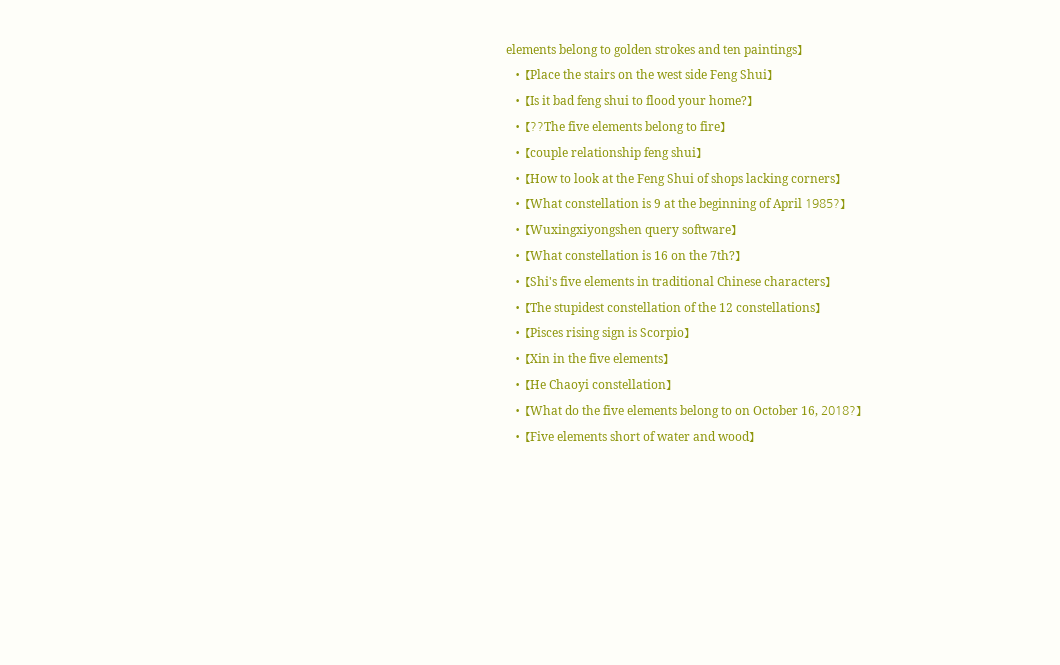elements belong to golden strokes and ten paintings】
  • 【Place the stairs on the west side Feng Shui】
  • 【Is it bad feng shui to flood your home?】
  • 【??The five elements belong to fire】
  • 【couple relationship feng shui】
  • 【How to look at the Feng Shui of shops lacking corners】
  • 【What constellation is 9 at the beginning of April 1985?】
  • 【Wuxingxiyongshen query software】
  • 【What constellation is 16 on the 7th?】
  • 【Shi's five elements in traditional Chinese characters】
  • 【The stupidest constellation of the 12 constellations】
  • 【Pisces rising sign is Scorpio】
  • 【Xin in the five elements】
  • 【He Chaoyi constellation】
  • 【What do the five elements belong to on October 16, 2018?】
  • 【Five elements short of water and wood】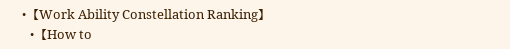• 【Work Ability Constellation Ranking】
  • 【How to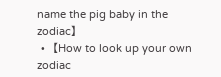name the pig baby in the zodiac】
  • 【How to look up your own zodiac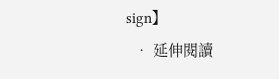sign】
  • 延伸閱讀